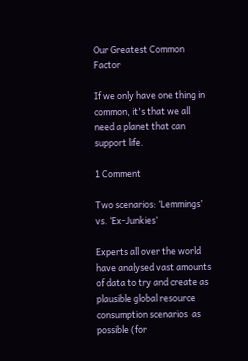Our Greatest Common Factor

If we only have one thing in common, it's that we all need a planet that can support life.

1 Comment

Two scenarios: ‘Lemmings’ vs. ‘Ex-Junkies’

Experts all over the world have analysed vast amounts of data to try and create as plausible global resource consumption scenarios  as possible (for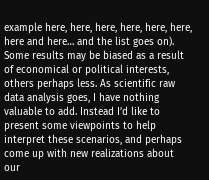example here, here, here, here, here, here, here and here… and the list goes on). Some results may be biased as a result of economical or political interests, others perhaps less. As scientific raw data analysis goes, I have nothing valuable to add. Instead I’d like to present some viewpoints to help interpret these scenarios, and perhaps come up with new realizations about our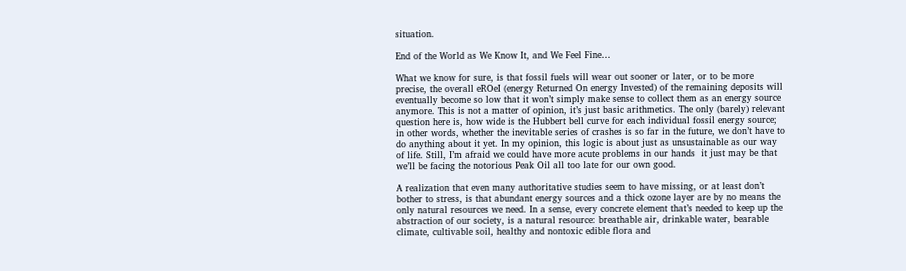situation.

End of the World as We Know It, and We Feel Fine…

What we know for sure, is that fossil fuels will wear out sooner or later, or to be more precise, the overall eROeI (energy Returned On energy Invested) of the remaining deposits will eventually become so low that it won’t simply make sense to collect them as an energy source anymore. This is not a matter of opinion, it’s just basic arithmetics. The only (barely) relevant question here is, how wide is the Hubbert bell curve for each individual fossil energy source; in other words, whether the inevitable series of crashes is so far in the future, we don’t have to do anything about it yet. In my opinion, this logic is about just as unsustainable as our way of life. Still, I’m afraid we could have more acute problems in our hands  it just may be that we’ll be facing the notorious Peak Oil all too late for our own good.

A realization that even many authoritative studies seem to have missing, or at least don’t bother to stress, is that abundant energy sources and a thick ozone layer are by no means the only natural resources we need. In a sense, every concrete element that’s needed to keep up the abstraction of our society, is a natural resource: breathable air, drinkable water, bearable climate, cultivable soil, healthy and nontoxic edible flora and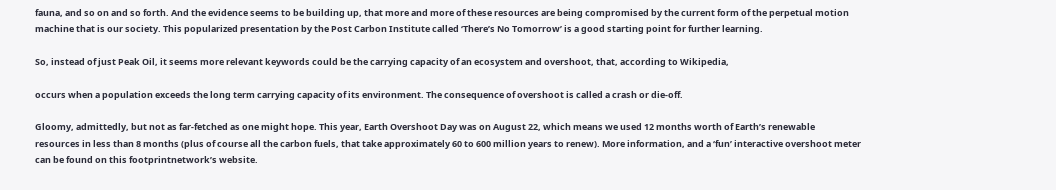fauna, and so on and so forth. And the evidence seems to be building up, that more and more of these resources are being compromised by the current form of the perpetual motion machine that is our society. This popularized presentation by the Post Carbon Institute called ‘There’s No Tomorrow’ is a good starting point for further learning.

So, instead of just Peak Oil, it seems more relevant keywords could be the carrying capacity of an ecosystem and overshoot, that, according to Wikipedia,

occurs when a population exceeds the long term carrying capacity of its environment. The consequence of overshoot is called a crash or die-off.

Gloomy, admittedly, but not as far-fetched as one might hope. This year, Earth Overshoot Day was on August 22, which means we used 12 months worth of Earth’s renewable resources in less than 8 months (plus of course all the carbon fuels, that take approximately 60 to 600 million years to renew). More information, and a ‘fun’ interactive overshoot meter can be found on this footprintnetwork’s website.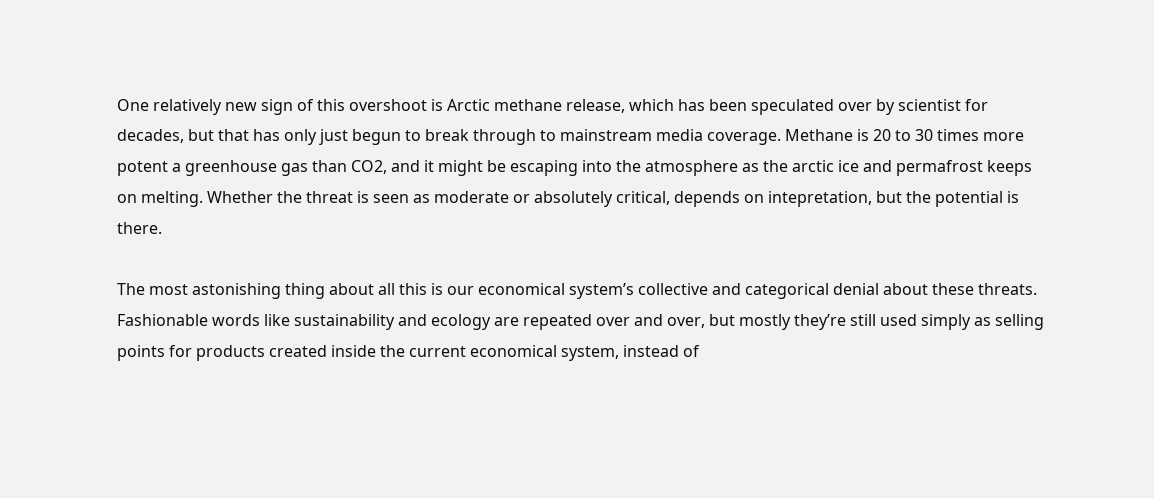One relatively new sign of this overshoot is Arctic methane release, which has been speculated over by scientist for decades, but that has only just begun to break through to mainstream media coverage. Methane is 20 to 30 times more potent a greenhouse gas than CO2, and it might be escaping into the atmosphere as the arctic ice and permafrost keeps on melting. Whether the threat is seen as moderate or absolutely critical, depends on intepretation, but the potential is there.

The most astonishing thing about all this is our economical system’s collective and categorical denial about these threats. Fashionable words like sustainability and ecology are repeated over and over, but mostly they’re still used simply as selling points for products created inside the current economical system, instead of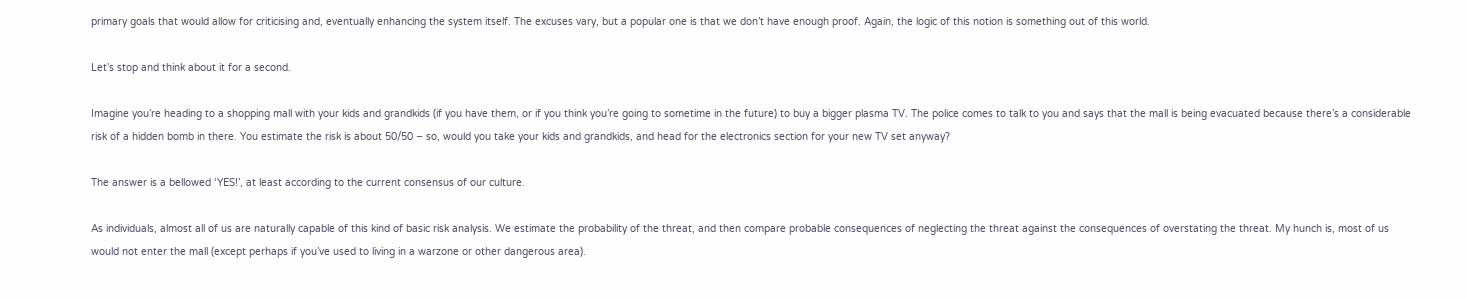primary goals that would allow for criticising and, eventually enhancing the system itself. The excuses vary, but a popular one is that we don’t have enough proof. Again, the logic of this notion is something out of this world.

Let’s stop and think about it for a second.

Imagine you’re heading to a shopping mall with your kids and grandkids (if you have them, or if you think you’re going to sometime in the future) to buy a bigger plasma TV. The police comes to talk to you and says that the mall is being evacuated because there’s a considerable risk of a hidden bomb in there. You estimate the risk is about 50/50 − so, would you take your kids and grandkids, and head for the electronics section for your new TV set anyway?

The answer is a bellowed ‘YES!’, at least according to the current consensus of our culture.

As individuals, almost all of us are naturally capable of this kind of basic risk analysis. We estimate the probability of the threat, and then compare probable consequences of neglecting the threat against the consequences of overstating the threat. My hunch is, most of us would not enter the mall (except perhaps if you’ve used to living in a warzone or other dangerous area).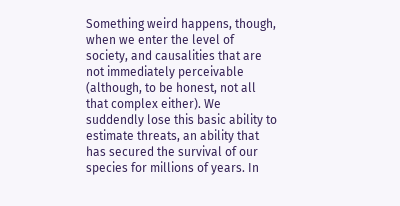Something weird happens, though, when we enter the level of society, and causalities that are not immediately perceivable (although, to be honest, not all that complex either). We suddendly lose this basic ability to estimate threats, an ability that has secured the survival of our species for millions of years. In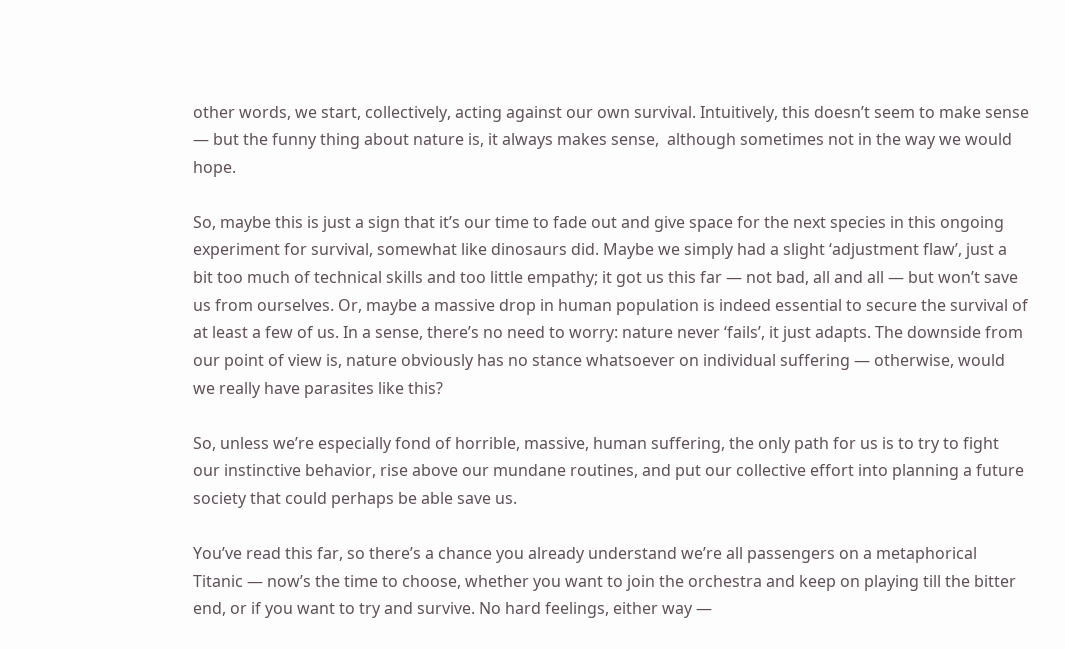other words, we start, collectively, acting against our own survival. Intuitively, this doesn’t seem to make sense — but the funny thing about nature is, it always makes sense,  although sometimes not in the way we would hope.

So, maybe this is just a sign that it’s our time to fade out and give space for the next species in this ongoing experiment for survival, somewhat like dinosaurs did. Maybe we simply had a slight ‘adjustment flaw’, just a bit too much of technical skills and too little empathy; it got us this far — not bad, all and all — but won’t save us from ourselves. Or, maybe a massive drop in human population is indeed essential to secure the survival of at least a few of us. In a sense, there’s no need to worry: nature never ‘fails’, it just adapts. The downside from our point of view is, nature obviously has no stance whatsoever on individual suffering — otherwise, would we really have parasites like this?

So, unless we’re especially fond of horrible, massive, human suffering, the only path for us is to try to fight our instinctive behavior, rise above our mundane routines, and put our collective effort into planning a future society that could perhaps be able save us.

You’ve read this far, so there’s a chance you already understand we’re all passengers on a metaphorical Titanic — now’s the time to choose, whether you want to join the orchestra and keep on playing till the bitter end, or if you want to try and survive. No hard feelings, either way —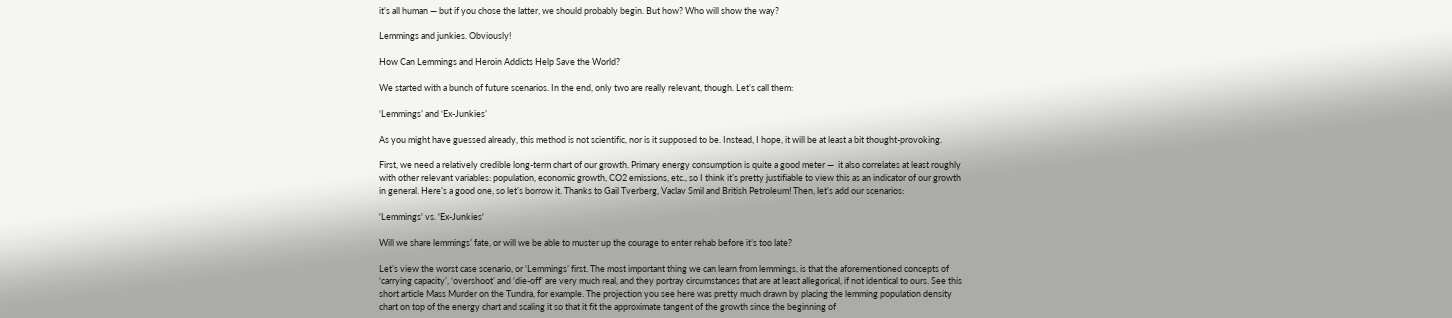it’s all human — but if you chose the latter, we should probably begin. But how? Who will show the way?

Lemmings and junkies. Obviously!

How Can Lemmings and Heroin Addicts Help Save the World?

We started with a bunch of future scenarios. In the end, only two are really relevant, though. Let’s call them:

‘Lemmings’ and ‘Ex-Junkies’

As you might have guessed already, this method is not scientific, nor is it supposed to be. Instead, I hope, it will be at least a bit thought-provoking.

First, we need a relatively credible long-term chart of our growth. Primary energy consumption is quite a good meter —  it also correlates at least roughly with other relevant variables: population, economic growth, CO2 emissions, etc., so I think it’s pretty justifiable to view this as an indicator of our growth in general. Here’s a good one, so let’s borrow it. Thanks to Gail Tverberg, Vaclav Smil and British Petroleum! Then, let’s add our scenarios:

'Lemmings' vs. 'Ex-Junkies'

Will we share lemmings’ fate, or will we be able to muster up the courage to enter rehab before it’s too late?

Let’s view the worst case scenario, or ‘Lemmings’ first. The most important thing we can learn from lemmings, is that the aforementioned concepts of ‘carrying capacity’, ‘overshoot’ and ‘die-off’ are very much real, and they portray circumstances that are at least allegorical, if not identical to ours. See this short article Mass Murder on the Tundra, for example. The projection you see here was pretty much drawn by placing the lemming population density chart on top of the energy chart and scaling it so that it fit the approximate tangent of the growth since the beginning of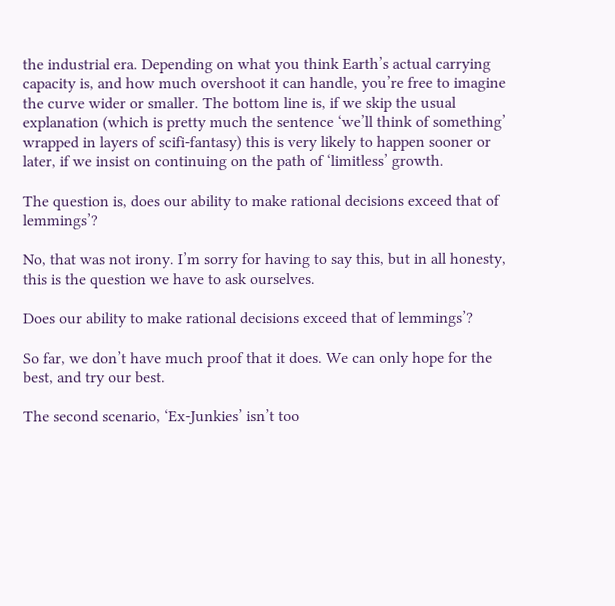the industrial era. Depending on what you think Earth’s actual carrying capacity is, and how much overshoot it can handle, you’re free to imagine the curve wider or smaller. The bottom line is, if we skip the usual explanation (which is pretty much the sentence ‘we’ll think of something’ wrapped in layers of scifi-fantasy) this is very likely to happen sooner or later, if we insist on continuing on the path of ‘limitless’ growth.

The question is, does our ability to make rational decisions exceed that of lemmings’?

No, that was not irony. I’m sorry for having to say this, but in all honesty, this is the question we have to ask ourselves.

Does our ability to make rational decisions exceed that of lemmings’?

So far, we don’t have much proof that it does. We can only hope for the best, and try our best.

The second scenario, ‘Ex-Junkies’ isn’t too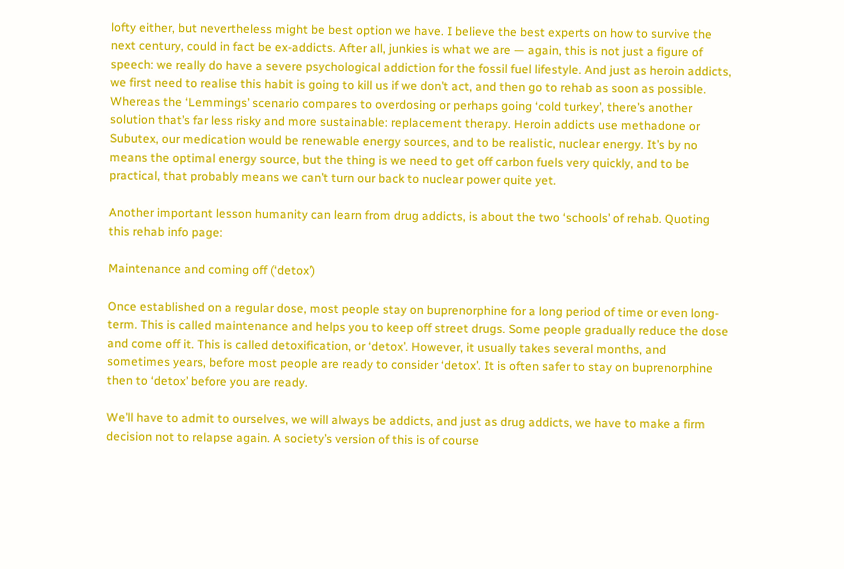lofty either, but nevertheless might be best option we have. I believe the best experts on how to survive the next century, could in fact be ex-addicts. After all, junkies is what we are — again, this is not just a figure of speech: we really do have a severe psychological addiction for the fossil fuel lifestyle. And just as heroin addicts, we first need to realise this habit is going to kill us if we don’t act, and then go to rehab as soon as possible. Whereas the ‘Lemmings’ scenario compares to overdosing or perhaps going ‘cold turkey’, there’s another solution that’s far less risky and more sustainable: replacement therapy. Heroin addicts use methadone or Subutex, our medication would be renewable energy sources, and to be realistic, nuclear energy. It’s by no means the optimal energy source, but the thing is we need to get off carbon fuels very quickly, and to be practical, that probably means we can’t turn our back to nuclear power quite yet.

Another important lesson humanity can learn from drug addicts, is about the two ‘schools’ of rehab. Quoting this rehab info page:

Maintenance and coming off (‘detox’)

Once established on a regular dose, most people stay on buprenorphine for a long period of time or even long-term. This is called maintenance and helps you to keep off street drugs. Some people gradually reduce the dose and come off it. This is called detoxification, or ‘detox’. However, it usually takes several months, and sometimes years, before most people are ready to consider ‘detox’. It is often safer to stay on buprenorphine then to ‘detox’ before you are ready.

We’ll have to admit to ourselves, we will always be addicts, and just as drug addicts, we have to make a firm decision not to relapse again. A society’s version of this is of course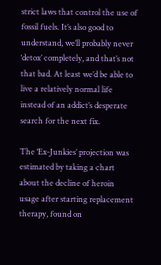strict laws that control the use of fossil fuels. It’s also good to understand, we’ll probably never ‘detox’ completely, and that’s not that bad. At least we’d be able to live a relatively normal life instead of an addict’s desperate search for the next fix.

The ‘Ex-Junkies’ projection was estimated by taking a chart about the decline of heroin usage after starting replacement therapy, found on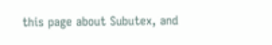this page about Subutex, and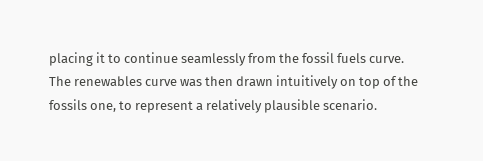placing it to continue seamlessly from the fossil fuels curve. The renewables curve was then drawn intuitively on top of the fossils one, to represent a relatively plausible scenario.